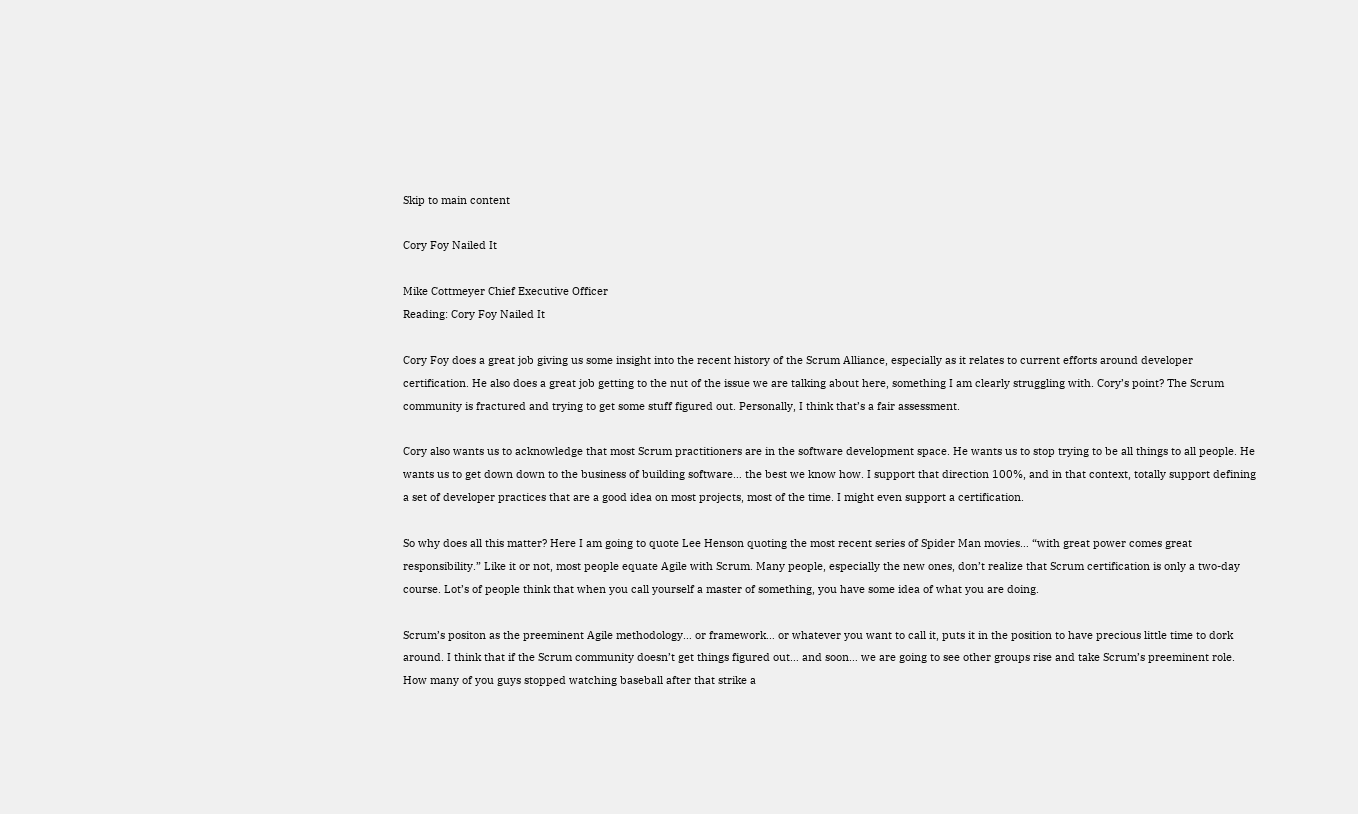Skip to main content

Cory Foy Nailed It

Mike Cottmeyer Chief Executive Officer
Reading: Cory Foy Nailed It

Cory Foy does a great job giving us some insight into the recent history of the Scrum Alliance, especially as it relates to current efforts around developer certification. He also does a great job getting to the nut of the issue we are talking about here, something I am clearly struggling with. Cory’s point? The Scrum community is fractured and trying to get some stuff figured out. Personally, I think that’s a fair assessment.

Cory also wants us to acknowledge that most Scrum practitioners are in the software development space. He wants us to stop trying to be all things to all people. He wants us to get down down to the business of building software… the best we know how. I support that direction 100%, and in that context, totally support defining a set of developer practices that are a good idea on most projects, most of the time. I might even support a certification.

So why does all this matter? Here I am going to quote Lee Henson quoting the most recent series of Spider Man movies… “with great power comes great responsibility.” Like it or not, most people equate Agile with Scrum. Many people, especially the new ones, don’t realize that Scrum certification is only a two-day course. Lot’s of people think that when you call yourself a master of something, you have some idea of what you are doing.

Scrum’s positon as the preeminent Agile methodology… or framework… or whatever you want to call it, puts it in the position to have precious little time to dork around. I think that if the Scrum community doesn’t get things figured out… and soon… we are going to see other groups rise and take Scrum’s preeminent role. How many of you guys stopped watching baseball after that strike a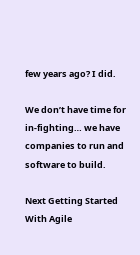few years ago? I did.

We don’t have time for in-fighting… we have companies to run and software to build.

Next Getting Started With Agile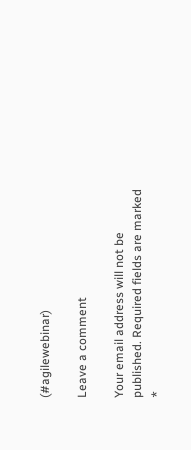(#agilewebinar)

Leave a comment

Your email address will not be published. Required fields are marked *